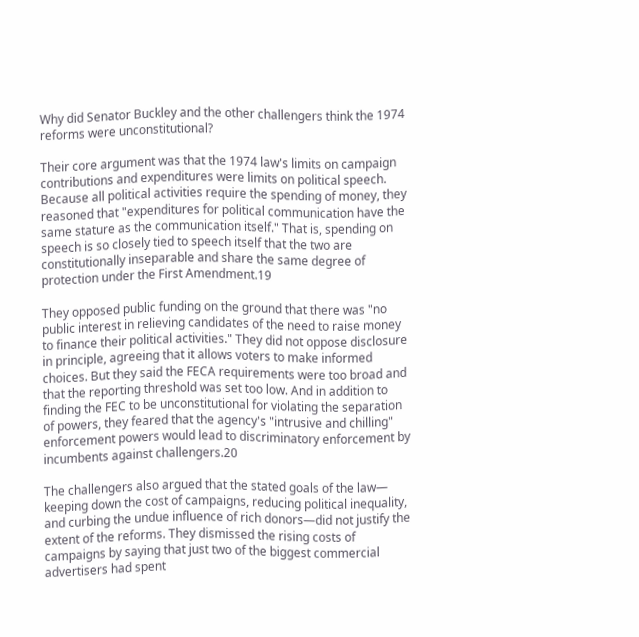Why did Senator Buckley and the other challengers think the 1974 reforms were unconstitutional?

Their core argument was that the 1974 law's limits on campaign contributions and expenditures were limits on political speech. Because all political activities require the spending of money, they reasoned that "expenditures for political communication have the same stature as the communication itself." That is, spending on speech is so closely tied to speech itself that the two are constitutionally inseparable and share the same degree of protection under the First Amendment.19

They opposed public funding on the ground that there was "no public interest in relieving candidates of the need to raise money to finance their political activities." They did not oppose disclosure in principle, agreeing that it allows voters to make informed choices. But they said the FECA requirements were too broad and that the reporting threshold was set too low. And in addition to finding the FEC to be unconstitutional for violating the separation of powers, they feared that the agency's "intrusive and chilling" enforcement powers would lead to discriminatory enforcement by incumbents against challengers.20

The challengers also argued that the stated goals of the law— keeping down the cost of campaigns, reducing political inequality, and curbing the undue influence of rich donors—did not justify the extent of the reforms. They dismissed the rising costs of campaigns by saying that just two of the biggest commercial advertisers had spent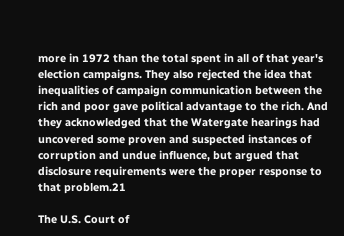more in 1972 than the total spent in all of that year's election campaigns. They also rejected the idea that inequalities of campaign communication between the rich and poor gave political advantage to the rich. And they acknowledged that the Watergate hearings had uncovered some proven and suspected instances of corruption and undue influence, but argued that disclosure requirements were the proper response to that problem.21

The U.S. Court of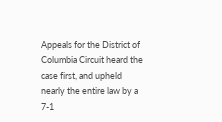Appeals for the District of Columbia Circuit heard the case first, and upheld nearly the entire law by a 7-1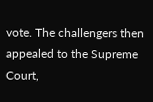vote. The challengers then appealed to the Supreme Court,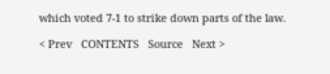which voted 7-1 to strike down parts of the law.

< Prev   CONTENTS   Source   Next >